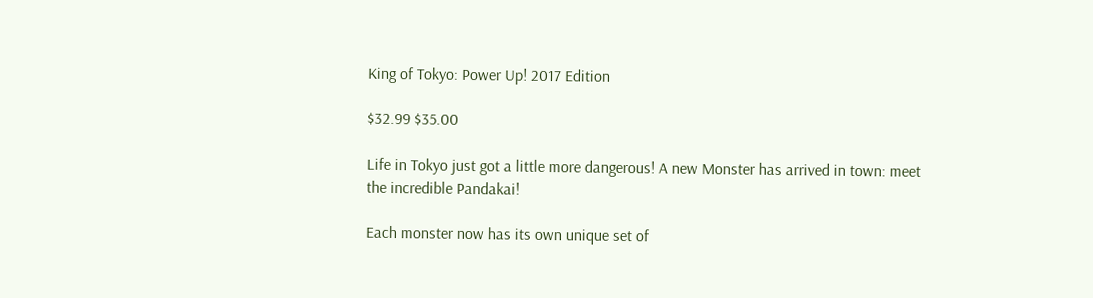King of Tokyo: Power Up! 2017 Edition

$32.99 $35.00

Life in Tokyo just got a little more dangerous! A new Monster has arrived in town: meet the incredible Pandakai!

Each monster now has its own unique set of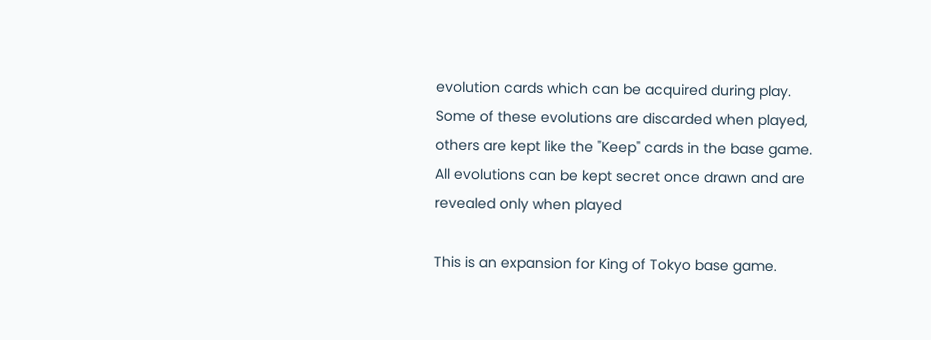evolution cards which can be acquired during play. Some of these evolutions are discarded when played, others are kept like the "Keep" cards in the base game. All evolutions can be kept secret once drawn and are revealed only when played

This is an expansion for King of Tokyo base game.